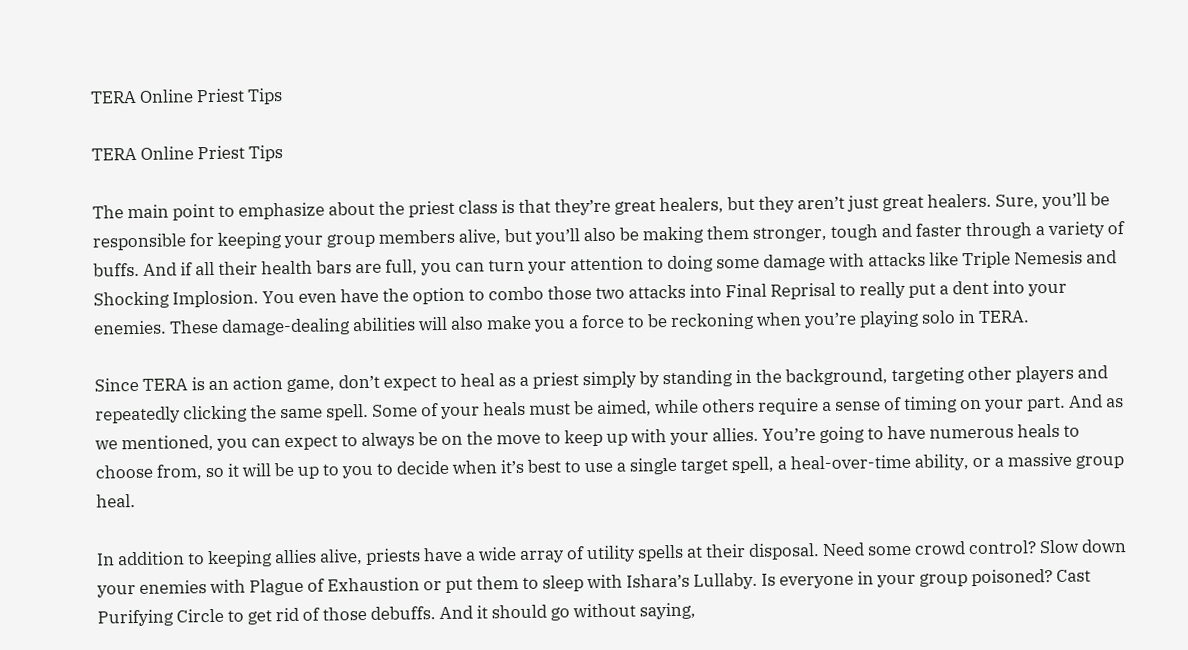TERA Online Priest Tips

TERA Online Priest Tips

The main point to emphasize about the priest class is that they’re great healers, but they aren’t just great healers. Sure, you’ll be responsible for keeping your group members alive, but you’ll also be making them stronger, tough and faster through a variety of buffs. And if all their health bars are full, you can turn your attention to doing some damage with attacks like Triple Nemesis and Shocking Implosion. You even have the option to combo those two attacks into Final Reprisal to really put a dent into your enemies. These damage-dealing abilities will also make you a force to be reckoning when you’re playing solo in TERA.

Since TERA is an action game, don’t expect to heal as a priest simply by standing in the background, targeting other players and repeatedly clicking the same spell. Some of your heals must be aimed, while others require a sense of timing on your part. And as we mentioned, you can expect to always be on the move to keep up with your allies. You’re going to have numerous heals to choose from, so it will be up to you to decide when it’s best to use a single target spell, a heal-over-time ability, or a massive group heal.

In addition to keeping allies alive, priests have a wide array of utility spells at their disposal. Need some crowd control? Slow down your enemies with Plague of Exhaustion or put them to sleep with Ishara’s Lullaby. Is everyone in your group poisoned? Cast Purifying Circle to get rid of those debuffs. And it should go without saying,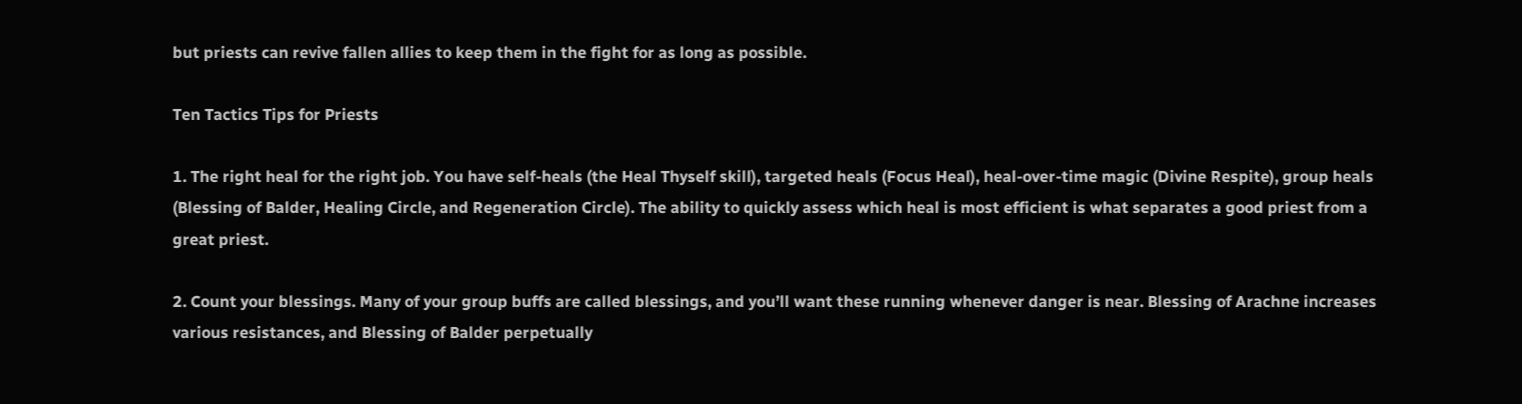but priests can revive fallen allies to keep them in the fight for as long as possible.

Ten Tactics Tips for Priests

1. The right heal for the right job. You have self-heals (the Heal Thyself skill), targeted heals (Focus Heal), heal-over-time magic (Divine Respite), group heals (Blessing of Balder, Healing Circle, and Regeneration Circle). The ability to quickly assess which heal is most efficient is what separates a good priest from a great priest.

2. Count your blessings. Many of your group buffs are called blessings, and you’ll want these running whenever danger is near. Blessing of Arachne increases various resistances, and Blessing of Balder perpetually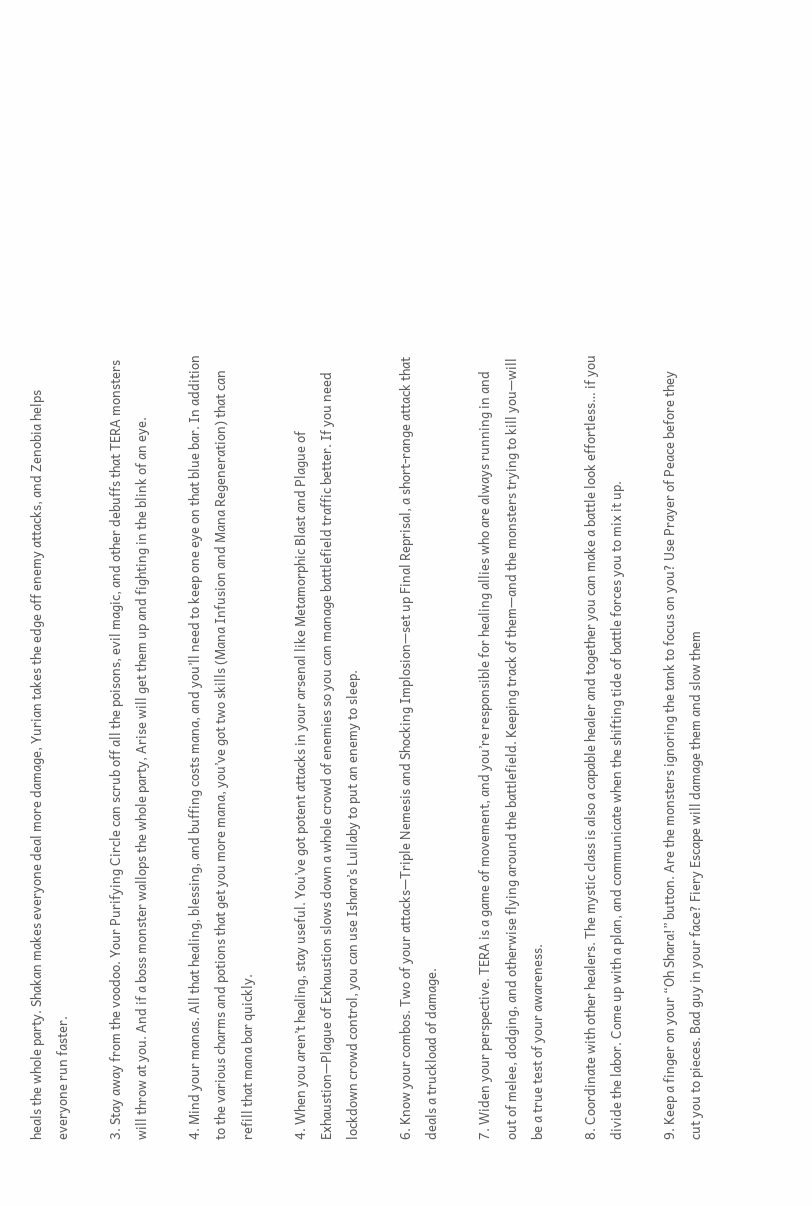heals the whole party. Shakan makes everyone deal more damage, Yurian takes the edge off enemy attacks, and Zenobia helps everyone run faster.

3. Stay away from the voodoo. Your Purifying Circle can scrub off all the poisons, evil magic, and other debuffs that TERA monsters will throw at you. And if a boss monster wallops the whole party, Arise will get them up and fighting in the blink of an eye.

4. Mind your manas. All that healing, blessing, and buffing costs mana, and you’ll need to keep one eye on that blue bar. In addition to the various charms and potions that get you more mana, you’ve got two skills (Mana Infusion and Mana Regeneration) that can refill that mana bar quickly.

4. When you aren’t healing, stay useful. You’ve got potent attacks in your arsenal like Metamorphic Blast and Plague of Exhaustion—Plague of Exhaustion slows down a whole crowd of enemies so you can manage battlefield traffic better. If you need lockdown crowd control, you can use Ishara’s Lullaby to put an enemy to sleep.

6. Know your combos. Two of your attacks—Triple Nemesis and Shocking Implosion—set up Final Reprisal, a short-range attack that deals a truckload of damage.

7. Widen your perspective. TERA is a game of movement, and you’re responsible for healing allies who are always running in and out of melee, dodging, and otherwise flying around the battlefield. Keeping track of them—and the monsters trying to kill you—will be a true test of your awareness.

8. Coordinate with other healers. The mystic class is also a capable healer and together you can make a battle look effortless… if you divide the labor. Come up with a plan, and communicate when the shifting tide of battle forces you to mix it up.

9. Keep a finger on your “Oh Shara!” button. Are the monsters ignoring the tank to focus on you? Use Prayer of Peace before they cut you to pieces. Bad guy in your face? Fiery Escape will damage them and slow them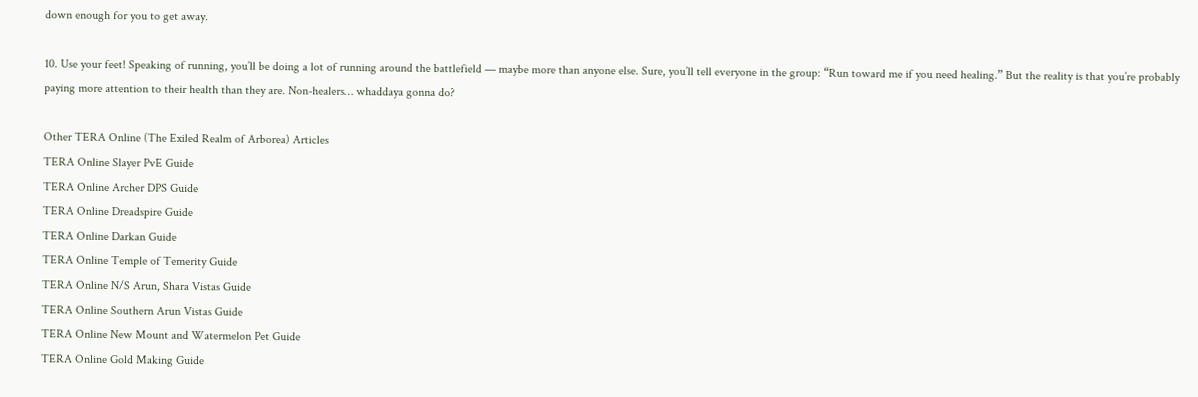down enough for you to get away.

10. Use your feet! Speaking of running, you’ll be doing a lot of running around the battlefield — maybe more than anyone else. Sure, you’ll tell everyone in the group: “Run toward me if you need healing.” But the reality is that you’re probably paying more attention to their health than they are. Non-healers… whaddaya gonna do?

Other TERA Online (The Exiled Realm of Arborea) Articles
TERA Online Slayer PvE Guide
TERA Online Archer DPS Guide
TERA Online Dreadspire Guide
TERA Online Darkan Guide
TERA Online Temple of Temerity Guide
TERA Online N/S Arun, Shara Vistas Guide
TERA Online Southern Arun Vistas Guide
TERA Online New Mount and Watermelon Pet Guide
TERA Online Gold Making Guide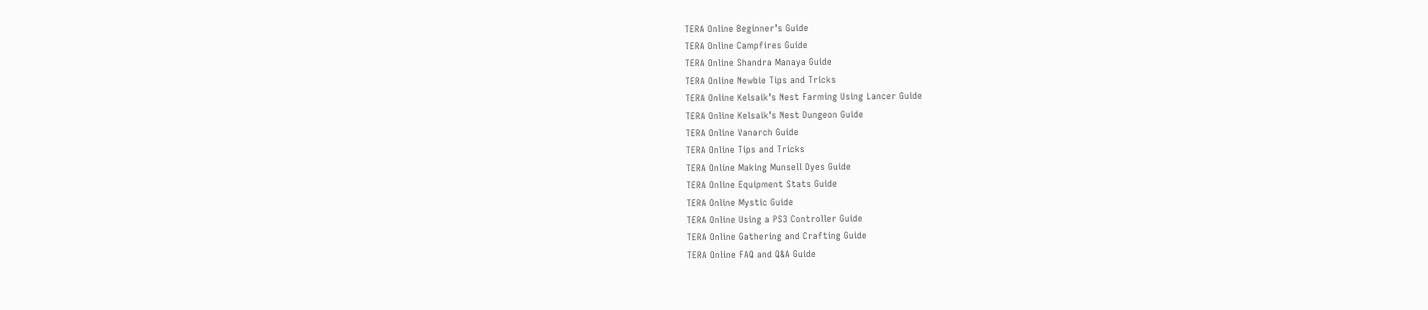TERA Online Beginner’s Guide
TERA Online Campfires Guide
TERA Online Shandra Manaya Guide
TERA Online Newbie Tips and Tricks
TERA Online Kelsaik’s Nest Farming Using Lancer Guide
TERA Online Kelsaik’s Nest Dungeon Guide
TERA Online Vanarch Guide
TERA Online Tips and Tricks
TERA Online Making Munsell Dyes Guide
TERA Online Equipment Stats Guide
TERA Online Mystic Guide
TERA Online Using a PS3 Controller Guide
TERA Online Gathering and Crafting Guide
TERA Online FAQ and Q&A Guide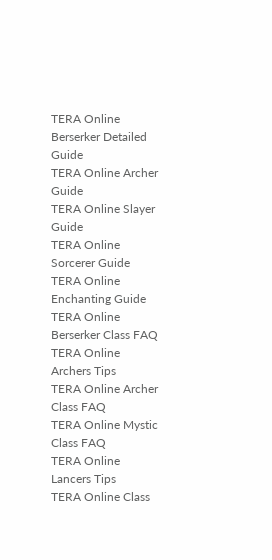TERA Online Berserker Detailed Guide
TERA Online Archer Guide
TERA Online Slayer Guide
TERA Online Sorcerer Guide
TERA Online Enchanting Guide
TERA Online Berserker Class FAQ
TERA Online Archers Tips
TERA Online Archer Class FAQ
TERA Online Mystic Class FAQ
TERA Online Lancers Tips
TERA Online Class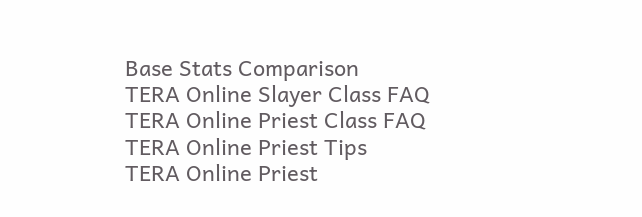Base Stats Comparison
TERA Online Slayer Class FAQ
TERA Online Priest Class FAQ
TERA Online Priest Tips
TERA Online Priest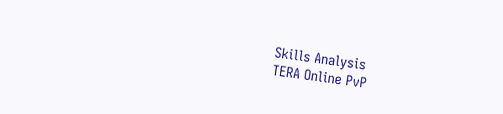Skills Analysis
TERA Online PvP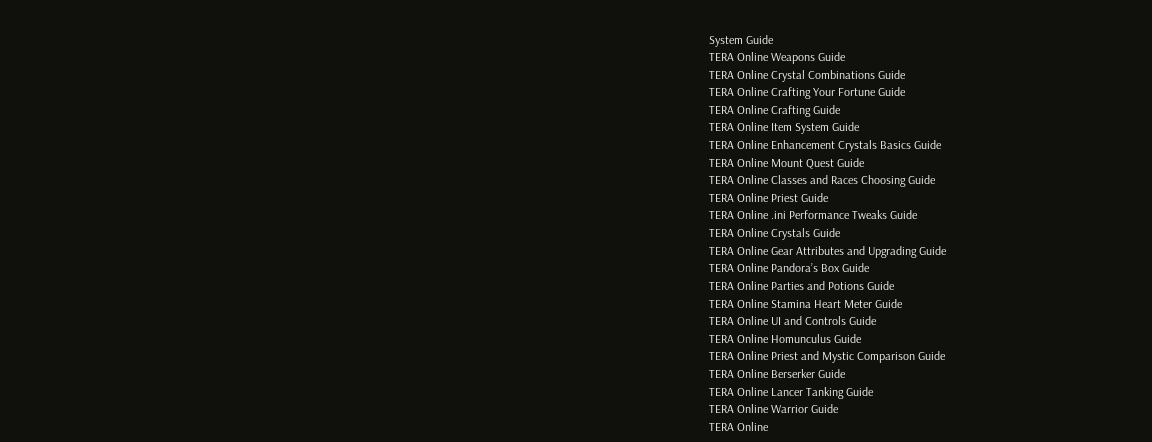System Guide
TERA Online Weapons Guide
TERA Online Crystal Combinations Guide
TERA Online Crafting Your Fortune Guide
TERA Online Crafting Guide
TERA Online Item System Guide
TERA Online Enhancement Crystals Basics Guide
TERA Online Mount Quest Guide
TERA Online Classes and Races Choosing Guide
TERA Online Priest Guide
TERA Online .ini Performance Tweaks Guide
TERA Online Crystals Guide
TERA Online Gear Attributes and Upgrading Guide
TERA Online Pandora’s Box Guide
TERA Online Parties and Potions Guide
TERA Online Stamina Heart Meter Guide
TERA Online UI and Controls Guide
TERA Online Homunculus Guide
TERA Online Priest and Mystic Comparison Guide
TERA Online Berserker Guide
TERA Online Lancer Tanking Guide
TERA Online Warrior Guide
TERA Online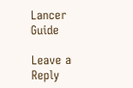Lancer Guide

Leave a Reply